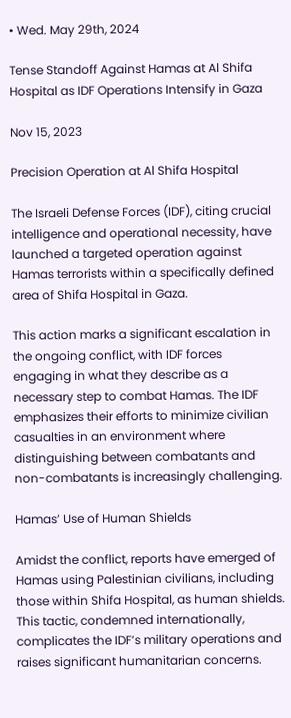• Wed. May 29th, 2024

Tense Standoff Against Hamas at Al Shifa Hospital as IDF Operations Intensify in Gaza

Nov 15, 2023

Precision Operation at Al Shifa Hospital

The Israeli Defense Forces (IDF), citing crucial intelligence and operational necessity, have launched a targeted operation against Hamas terrorists within a specifically defined area of Shifa Hospital in Gaza.

This action marks a significant escalation in the ongoing conflict, with IDF forces engaging in what they describe as a necessary step to combat Hamas. The IDF emphasizes their efforts to minimize civilian casualties in an environment where distinguishing between combatants and non-combatants is increasingly challenging.

Hamas’ Use of Human Shields

Amidst the conflict, reports have emerged of Hamas using Palestinian civilians, including those within Shifa Hospital, as human shields. This tactic, condemned internationally, complicates the IDF’s military operations and raises significant humanitarian concerns.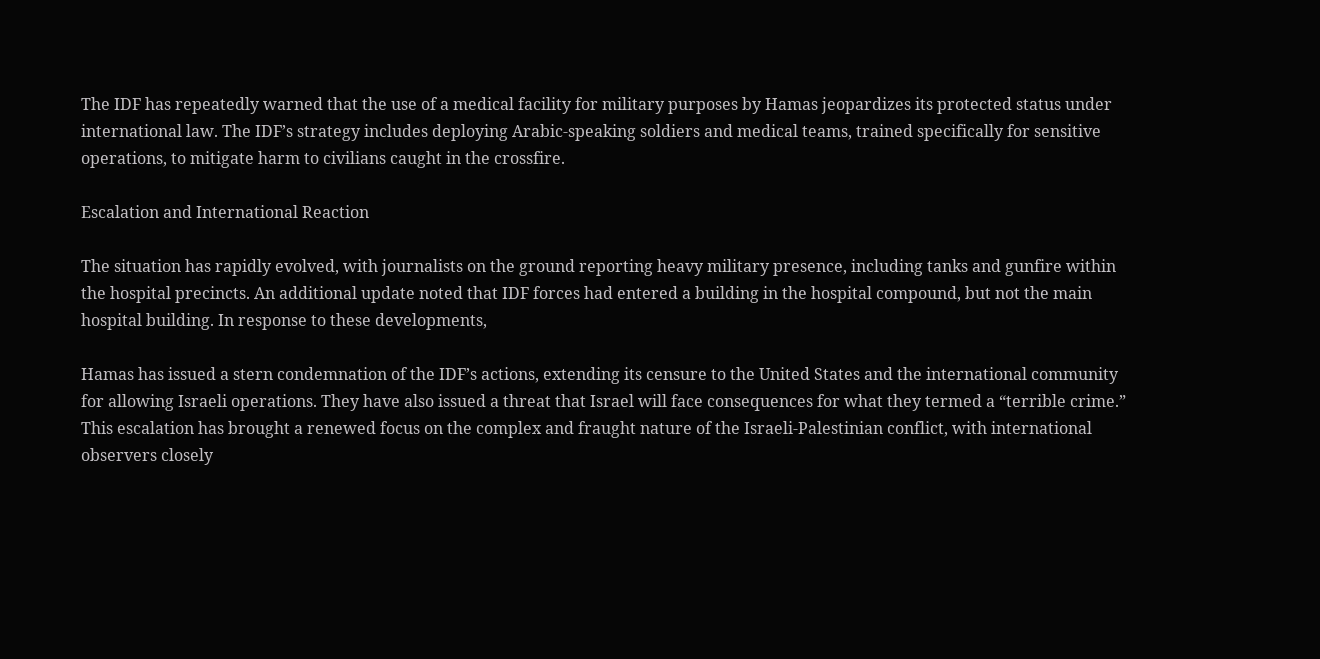The IDF has repeatedly warned that the use of a medical facility for military purposes by Hamas jeopardizes its protected status under international law. The IDF’s strategy includes deploying Arabic-speaking soldiers and medical teams, trained specifically for sensitive operations, to mitigate harm to civilians caught in the crossfire.

Escalation and International Reaction

The situation has rapidly evolved, with journalists on the ground reporting heavy military presence, including tanks and gunfire within the hospital precincts. An additional update noted that IDF forces had entered a building in the hospital compound, but not the main hospital building. In response to these developments,

Hamas has issued a stern condemnation of the IDF’s actions, extending its censure to the United States and the international community for allowing Israeli operations. They have also issued a threat that Israel will face consequences for what they termed a “terrible crime.” This escalation has brought a renewed focus on the complex and fraught nature of the Israeli-Palestinian conflict, with international observers closely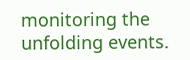monitoring the unfolding events.